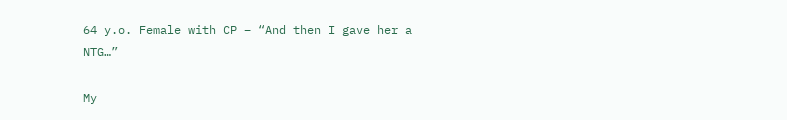64 y.o. Female with CP – “And then I gave her a NTG…”

My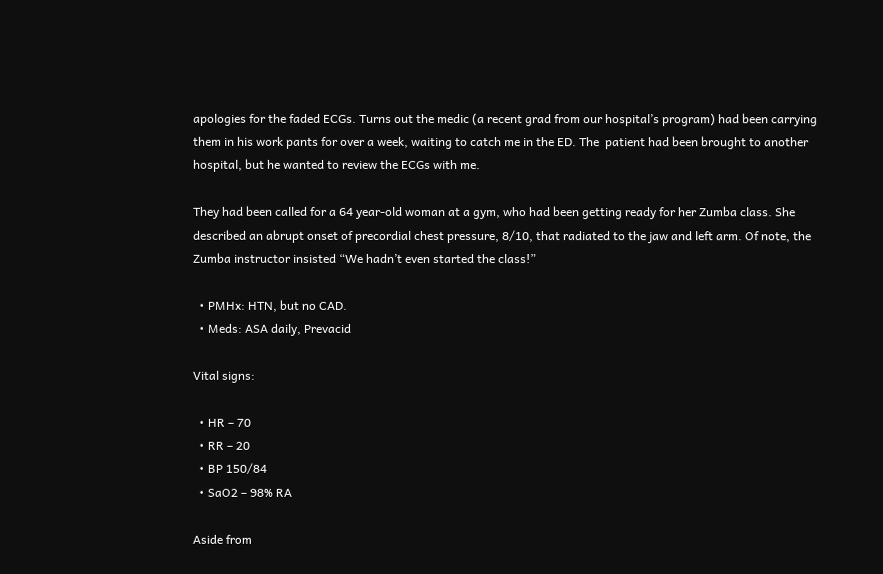apologies for the faded ECGs. Turns out the medic (a recent grad from our hospital’s program) had been carrying them in his work pants for over a week, waiting to catch me in the ED. The  patient had been brought to another hospital, but he wanted to review the ECGs with me.

They had been called for a 64 year-old woman at a gym, who had been getting ready for her Zumba class. She described an abrupt onset of precordial chest pressure, 8/10, that radiated to the jaw and left arm. Of note, the Zumba instructor insisted “We hadn’t even started the class!”

  • PMHx: HTN, but no CAD.
  • Meds: ASA daily, Prevacid

Vital signs:

  • HR – 70
  • RR – 20
  • BP 150/84
  • SaO2 – 98% RA

Aside from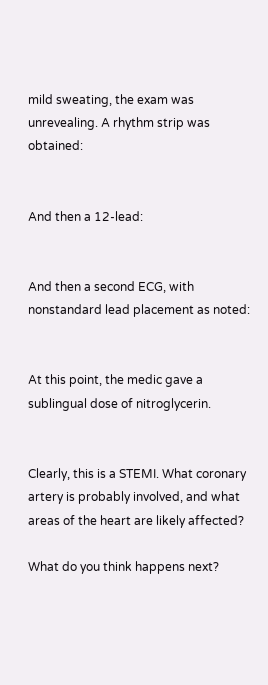mild sweating, the exam was unrevealing. A rhythm strip was obtained:


And then a 12-lead:


And then a second ECG, with nonstandard lead placement as noted:


At this point, the medic gave a sublingual dose of nitroglycerin.


Clearly, this is a STEMI. What coronary artery is probably involved, and what areas of the heart are likely affected?

What do you think happens next?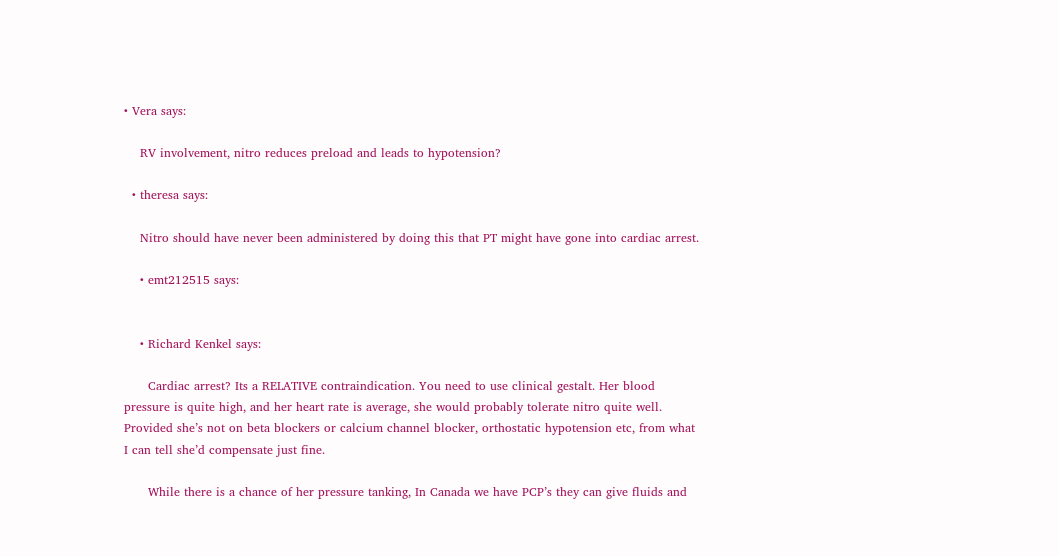• Vera says:

    RV involvement, nitro reduces preload and leads to hypotension?

  • theresa says:

    Nitro should have never been administered by doing this that PT might have gone into cardiac arrest.

    • emt212515 says:


    • Richard Kenkel says:

      Cardiac arrest? Its a RELATIVE contraindication. You need to use clinical gestalt. Her blood pressure is quite high, and her heart rate is average, she would probably tolerate nitro quite well. Provided she’s not on beta blockers or calcium channel blocker, orthostatic hypotension etc, from what I can tell she’d compensate just fine.

      While there is a chance of her pressure tanking, In Canada we have PCP’s they can give fluids and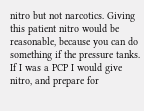nitro but not narcotics. Giving this patient nitro would be reasonable, because you can do something if the pressure tanks. If I was a PCP I would give nitro, and prepare for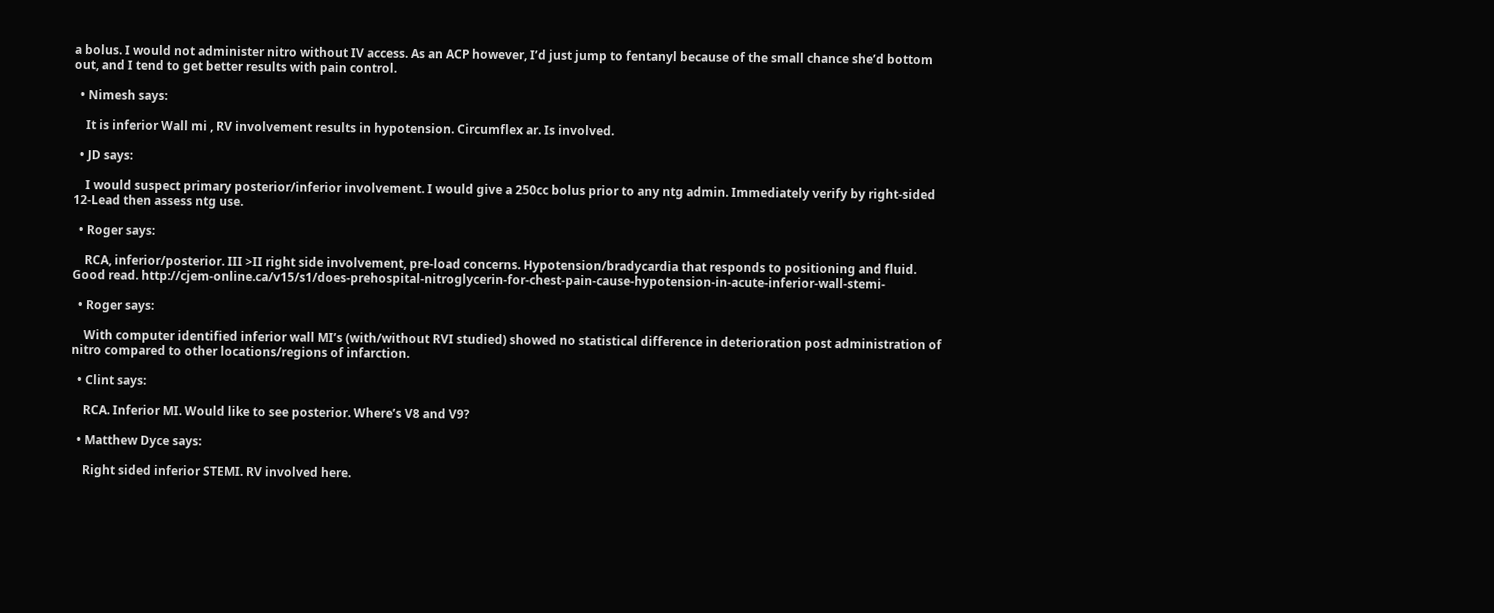a bolus. I would not administer nitro without IV access. As an ACP however, I’d just jump to fentanyl because of the small chance she’d bottom out, and I tend to get better results with pain control.

  • Nimesh says:

    It is inferior Wall mi , RV involvement results in hypotension. Circumflex ar. Is involved.

  • JD says:

    I would suspect primary posterior/inferior involvement. I would give a 250cc bolus prior to any ntg admin. Immediately verify by right-sided 12-Lead then assess ntg use.

  • Roger says:

    RCA, inferior/posterior. III >II right side involvement, pre-load concerns. Hypotension/bradycardia that responds to positioning and fluid. Good read. http://cjem-online.ca/v15/s1/does-prehospital-nitroglycerin-for-chest-pain-cause-hypotension-in-acute-inferior-wall-stemi-

  • Roger says:

    With computer identified inferior wall MI’s (with/without RVI studied) showed no statistical difference in deterioration post administration of nitro compared to other locations/regions of infarction.

  • Clint says:

    RCA. Inferior MI. Would like to see posterior. Where’s V8 and V9?

  • Matthew Dyce says:

    Right sided inferior STEMI. RV involved here.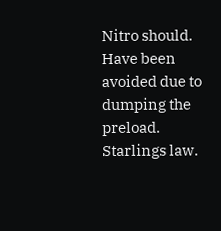Nitro should. Have been avoided due to dumping the preload. Starlings law.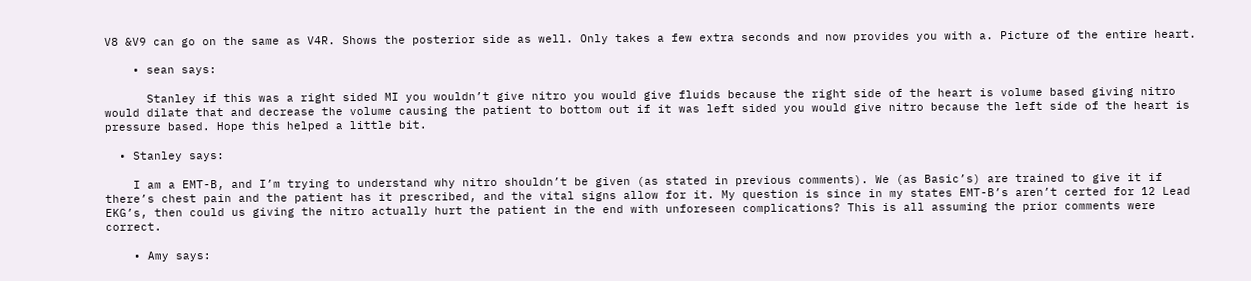V8 &V9 can go on the same as V4R. Shows the posterior side as well. Only takes a few extra seconds and now provides you with a. Picture of the entire heart.

    • sean says:

      Stanley if this was a right sided MI you wouldn’t give nitro you would give fluids because the right side of the heart is volume based giving nitro would dilate that and decrease the volume causing the patient to bottom out if it was left sided you would give nitro because the left side of the heart is pressure based. Hope this helped a little bit.

  • Stanley says:

    I am a EMT-B, and I’m trying to understand why nitro shouldn’t be given (as stated in previous comments). We (as Basic’s) are trained to give it if there’s chest pain and the patient has it prescribed, and the vital signs allow for it. My question is since in my states EMT-B’s aren’t certed for 12 Lead EKG’s, then could us giving the nitro actually hurt the patient in the end with unforeseen complications? This is all assuming the prior comments were correct.

    • Amy says: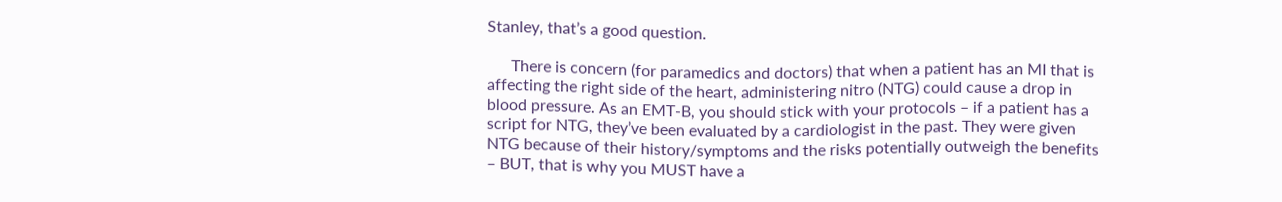Stanley, that’s a good question.

      There is concern (for paramedics and doctors) that when a patient has an MI that is affecting the right side of the heart, administering nitro (NTG) could cause a drop in blood pressure. As an EMT-B, you should stick with your protocols – if a patient has a script for NTG, they’ve been evaluated by a cardiologist in the past. They were given NTG because of their history/symptoms and the risks potentially outweigh the benefits – BUT, that is why you MUST have a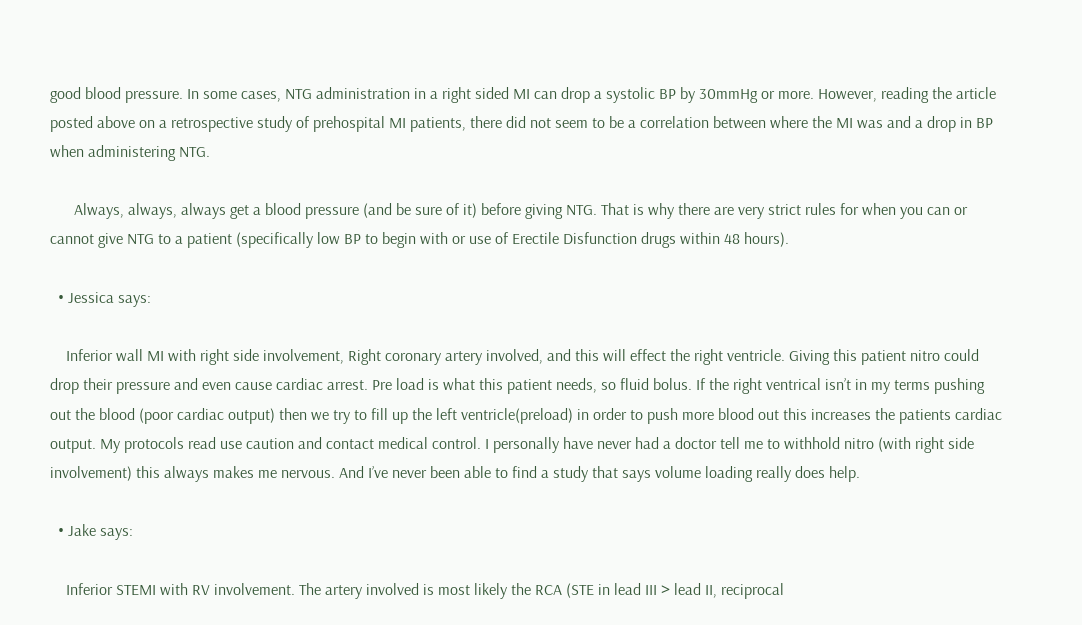good blood pressure. In some cases, NTG administration in a right sided MI can drop a systolic BP by 30mmHg or more. However, reading the article posted above on a retrospective study of prehospital MI patients, there did not seem to be a correlation between where the MI was and a drop in BP when administering NTG.

      Always, always, always get a blood pressure (and be sure of it) before giving NTG. That is why there are very strict rules for when you can or cannot give NTG to a patient (specifically low BP to begin with or use of Erectile Disfunction drugs within 48 hours).

  • Jessica says:

    Inferior wall MI with right side involvement, Right coronary artery involved, and this will effect the right ventricle. Giving this patient nitro could drop their pressure and even cause cardiac arrest. Pre load is what this patient needs, so fluid bolus. If the right ventrical isn’t in my terms pushing out the blood (poor cardiac output) then we try to fill up the left ventricle(preload) in order to push more blood out this increases the patients cardiac output. My protocols read use caution and contact medical control. I personally have never had a doctor tell me to withhold nitro (with right side involvement) this always makes me nervous. And I’ve never been able to find a study that says volume loading really does help.

  • Jake says:

    Inferior STEMI with RV involvement. The artery involved is most likely the RCA (STE in lead III > lead II, reciprocal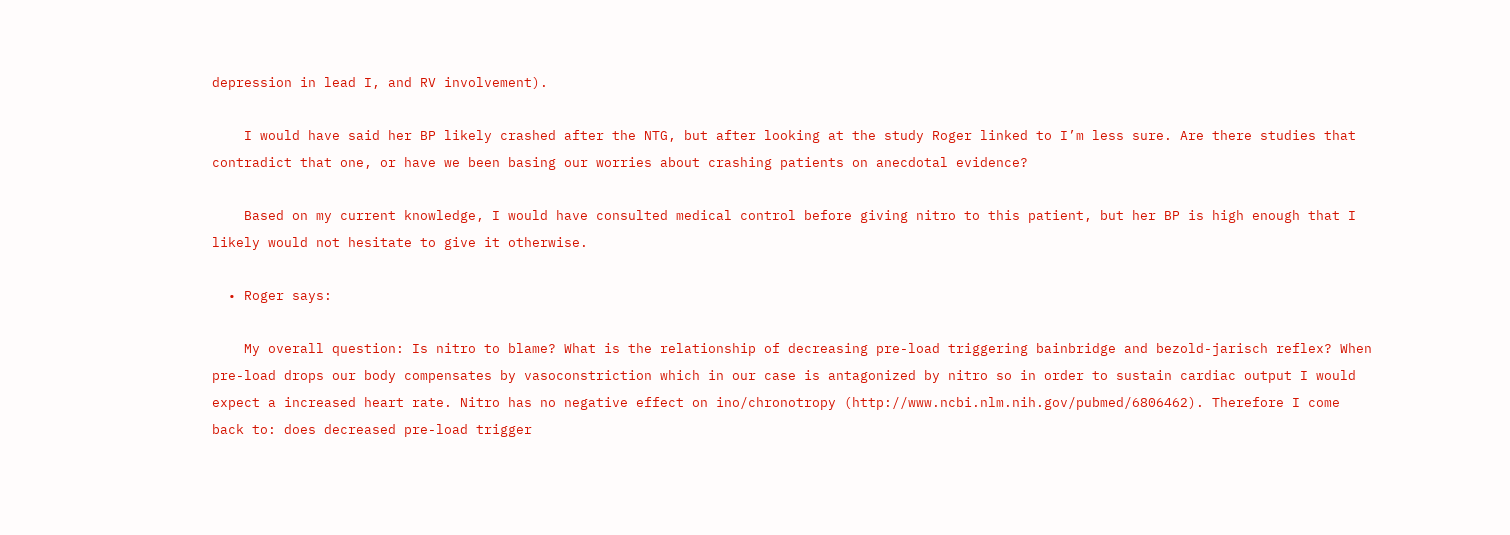depression in lead I, and RV involvement).

    I would have said her BP likely crashed after the NTG, but after looking at the study Roger linked to I’m less sure. Are there studies that contradict that one, or have we been basing our worries about crashing patients on anecdotal evidence?

    Based on my current knowledge, I would have consulted medical control before giving nitro to this patient, but her BP is high enough that I likely would not hesitate to give it otherwise.

  • Roger says:

    My overall question: Is nitro to blame? What is the relationship of decreasing pre-load triggering bainbridge and bezold-jarisch reflex? When pre-load drops our body compensates by vasoconstriction which in our case is antagonized by nitro so in order to sustain cardiac output I would expect a increased heart rate. Nitro has no negative effect on ino/chronotropy (http://www.ncbi.nlm.nih.gov/pubmed/6806462). Therefore I come back to: does decreased pre-load trigger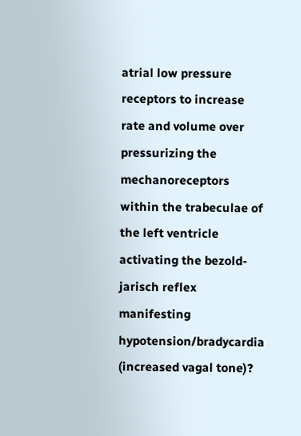atrial low pressure receptors to increase rate and volume over pressurizing the mechanoreceptors within the trabeculae of the left ventricle activating the bezold-jarisch reflex manifesting hypotension/bradycardia (increased vagal tone)?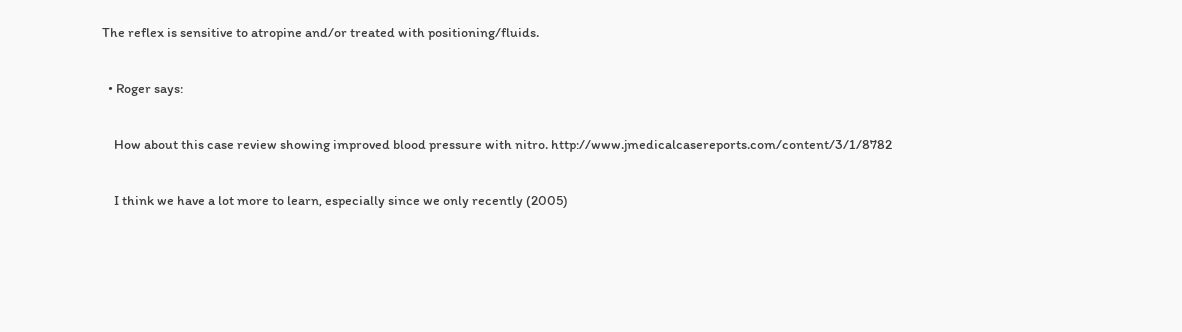The reflex is sensitive to atropine and/or treated with positioning/fluids.

  • Roger says:

    How about this case review showing improved blood pressure with nitro. http://www.jmedicalcasereports.com/content/3/1/8782

    I think we have a lot more to learn, especially since we only recently (2005)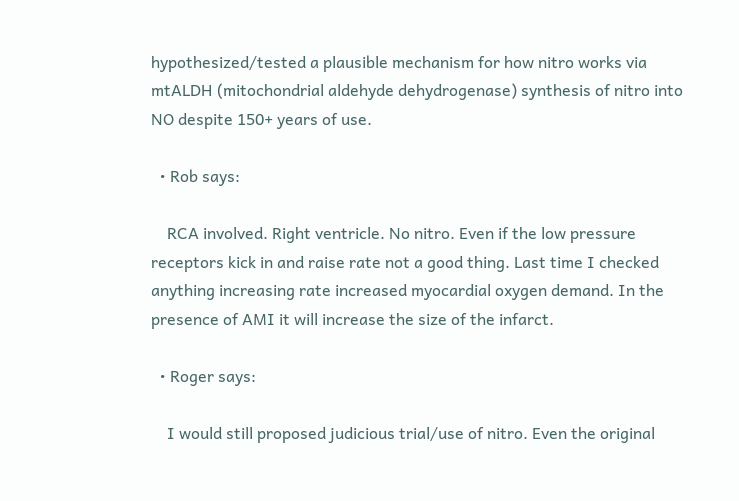hypothesized/tested a plausible mechanism for how nitro works via mtALDH (mitochondrial aldehyde dehydrogenase) synthesis of nitro into NO despite 150+ years of use.

  • Rob says:

    RCA involved. Right ventricle. No nitro. Even if the low pressure receptors kick in and raise rate not a good thing. Last time I checked anything increasing rate increased myocardial oxygen demand. In the presence of AMI it will increase the size of the infarct.

  • Roger says:

    I would still proposed judicious trial/use of nitro. Even the original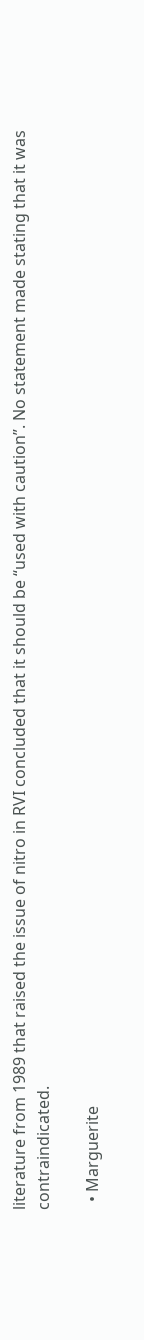literature from 1989 that raised the issue of nitro in RVI concluded that it should be “used with caution”. No statement made stating that it was contraindicated.

  • Marguerite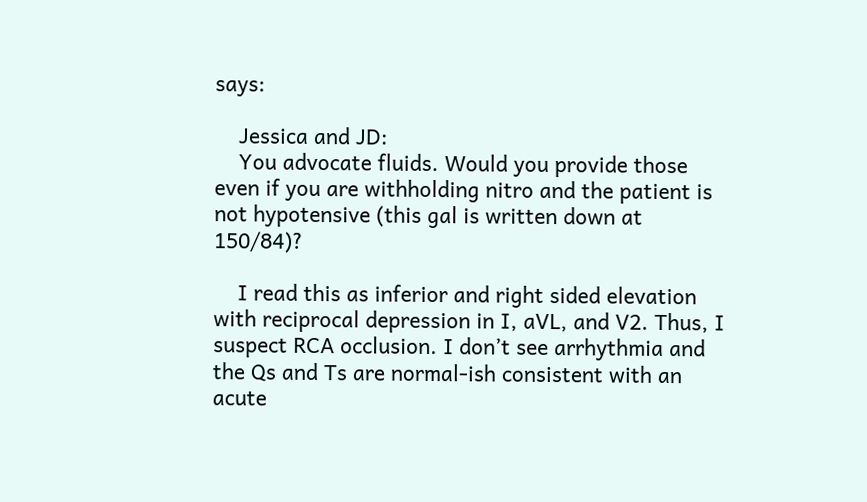says:

    Jessica and JD:
    You advocate fluids. Would you provide those even if you are withholding nitro and the patient is not hypotensive (this gal is written down at 150/84)?

    I read this as inferior and right sided elevation with reciprocal depression in I, aVL, and V2. Thus, I suspect RCA occlusion. I don’t see arrhythmia and the Qs and Ts are normal-ish consistent with an acute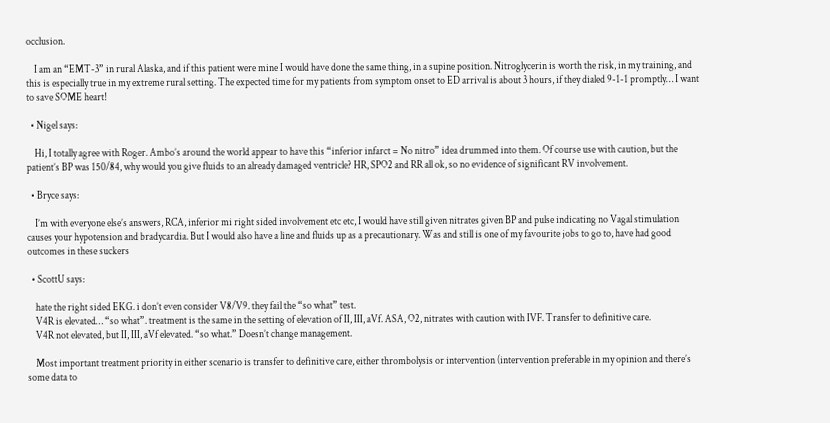occlusion.

    I am an “EMT-3” in rural Alaska, and if this patient were mine I would have done the same thing, in a supine position. Nitroglycerin is worth the risk, in my training, and this is especially true in my extreme rural setting. The expected time for my patients from symptom onset to ED arrival is about 3 hours, if they dialed 9-1-1 promptly… I want to save SOME heart!

  • Nigel says:

    Hi, I totally agree with Roger. Ambo’s around the world appear to have this “inferior infarct = No nitro” idea drummed into them. Of course use with caution, but the patient’s BP was 150/84, why would you give fluids to an already damaged ventricle? HR, SPO2 and RR all ok, so no evidence of significant RV involvement.

  • Bryce says:

    I’m with everyone else’s answers, RCA, inferior mi right sided involvement etc etc, I would have still given nitrates given BP and pulse indicating no Vagal stimulation causes your hypotension and bradycardia. But I would also have a line and fluids up as a precautionary. Was and still is one of my favourite jobs to go to, have had good outcomes in these suckers

  • ScottU says:

    hate the right sided EKG. i don’t even consider V8/V9. they fail the “so what” test.
    V4R is elevated… “so what”. treatment is the same in the setting of elevation of II, III, aVf. ASA, O2, nitrates with caution with IVF. Transfer to definitive care.
    V4R not elevated, but II, III, aVf elevated. “so what.” Doesn’t change management.

    Most important treatment priority in either scenario is transfer to definitive care, either thrombolysis or intervention (intervention preferable in my opinion and there’s some data to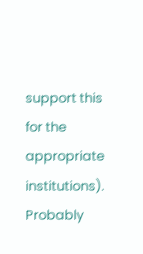support this for the appropriate institutions). Probably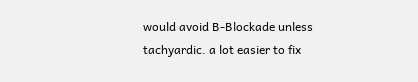would avoid B-Blockade unless tachyardic. a lot easier to fix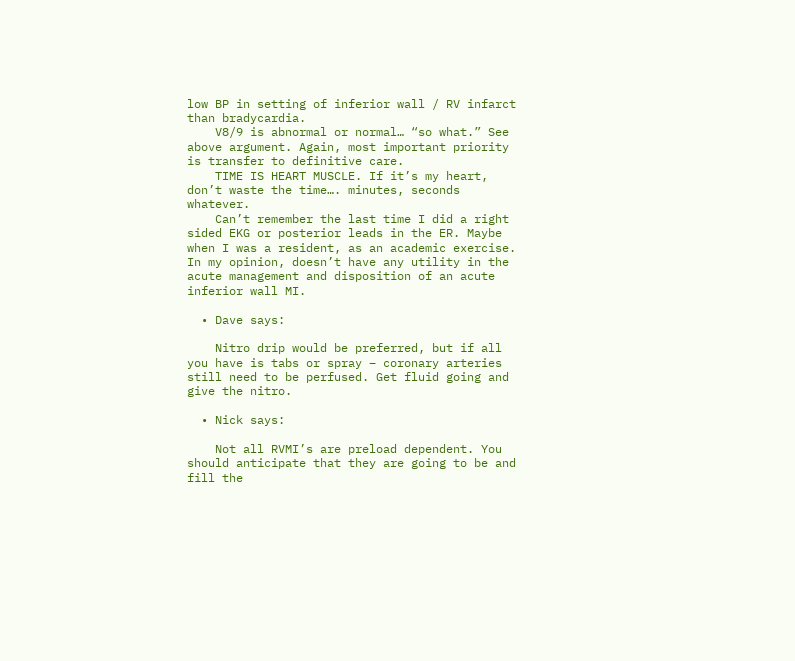low BP in setting of inferior wall / RV infarct than bradycardia.
    V8/9 is abnormal or normal… “so what.” See above argument. Again, most important priority is transfer to definitive care.
    TIME IS HEART MUSCLE. If it’s my heart, don’t waste the time…. minutes, seconds whatever.
    Can’t remember the last time I did a right sided EKG or posterior leads in the ER. Maybe when I was a resident, as an academic exercise. In my opinion, doesn’t have any utility in the acute management and disposition of an acute inferior wall MI.

  • Dave says:

    Nitro drip would be preferred, but if all you have is tabs or spray – coronary arteries still need to be perfused. Get fluid going and give the nitro.

  • Nick says:

    Not all RVMI’s are preload dependent. You should anticipate that they are going to be and fill the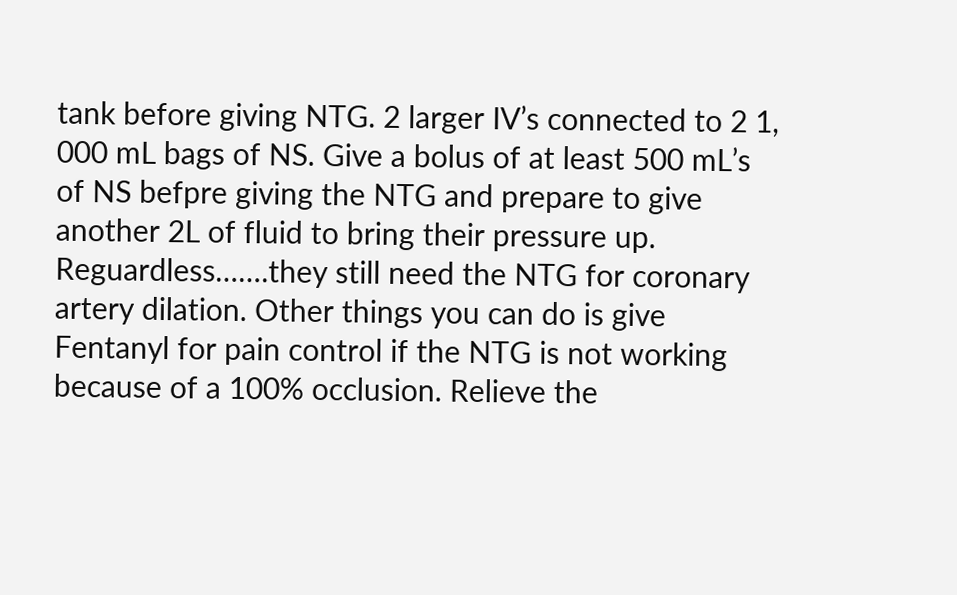tank before giving NTG. 2 larger IV’s connected to 2 1, 000 mL bags of NS. Give a bolus of at least 500 mL’s of NS befpre giving the NTG and prepare to give another 2L of fluid to bring their pressure up. Reguardless…….they still need the NTG for coronary artery dilation. Other things you can do is give Fentanyl for pain control if the NTG is not working because of a 100% occlusion. Relieve the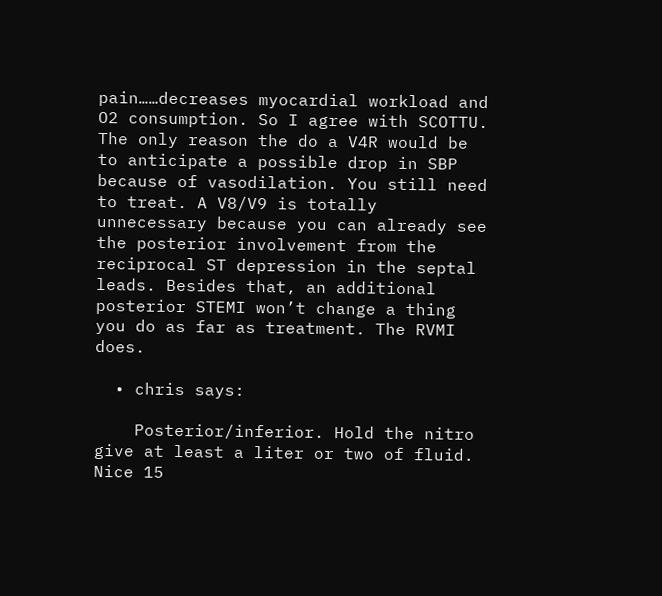pain……decreases myocardial workload and O2 consumption. So I agree with SCOTTU. The only reason the do a V4R would be to anticipate a possible drop in SBP because of vasodilation. You still need to treat. A V8/V9 is totally unnecessary because you can already see the posterior involvement from the reciprocal ST depression in the septal leads. Besides that, an additional posterior STEMI won’t change a thing you do as far as treatment. The RVMI does.

  • chris says:

    Posterior/inferior. Hold the nitro give at least a liter or two of fluid. Nice 15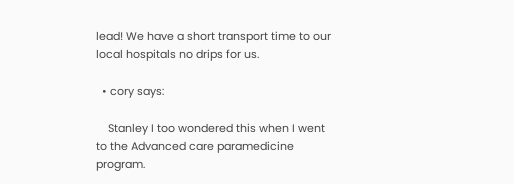lead! We have a short transport time to our local hospitals no drips for us.

  • cory says:

    Stanley I too wondered this when I went to the Advanced care paramedicine program.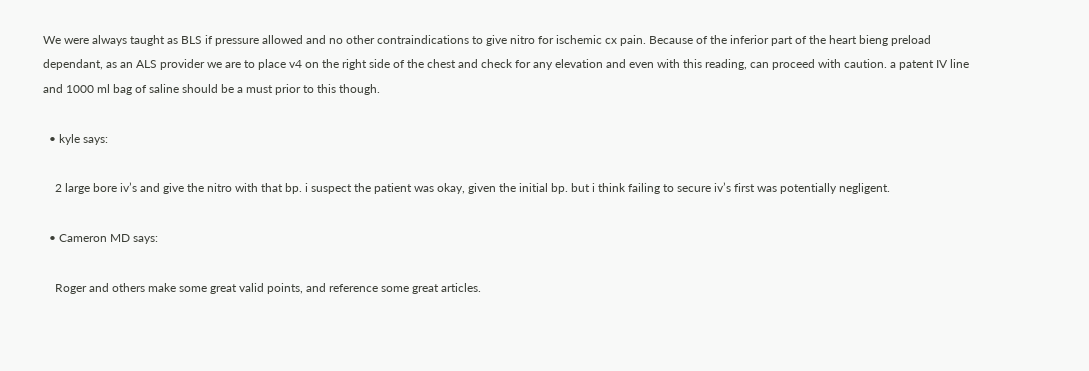We were always taught as BLS if pressure allowed and no other contraindications to give nitro for ischemic cx pain. Because of the inferior part of the heart bieng preload dependant, as an ALS provider we are to place v4 on the right side of the chest and check for any elevation and even with this reading, can proceed with caution. a patent IV line and 1000 ml bag of saline should be a must prior to this though.

  • kyle says:

    2 large bore iv’s and give the nitro with that bp. i suspect the patient was okay, given the initial bp. but i think failing to secure iv’s first was potentially negligent.

  • Cameron MD says:

    Roger and others make some great valid points, and reference some great articles.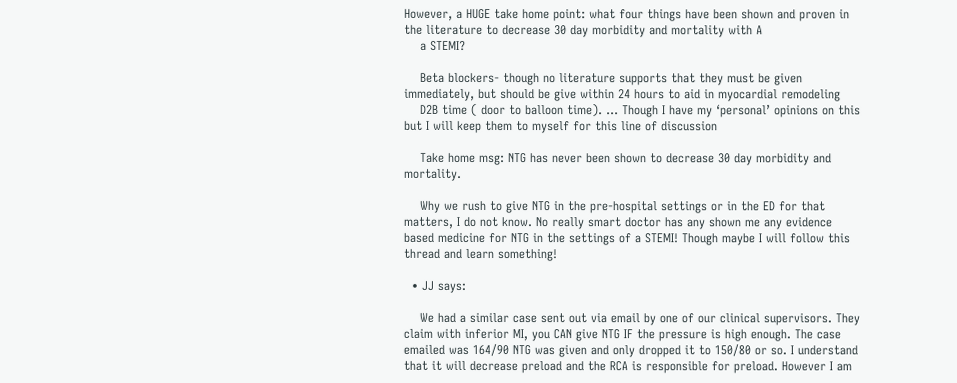However, a HUGE take home point: what four things have been shown and proven in the literature to decrease 30 day morbidity and mortality with A
    a STEMI?

    Beta blockers- though no literature supports that they must be given immediately, but should be give within 24 hours to aid in myocardial remodeling
    D2B time ( door to balloon time). … Though I have my ‘personal’ opinions on this but I will keep them to myself for this line of discussion

    Take home msg: NTG has never been shown to decrease 30 day morbidity and mortality.

    Why we rush to give NTG in the pre-hospital settings or in the ED for that matters, I do not know. No really smart doctor has any shown me any evidence based medicine for NTG in the settings of a STEMI! Though maybe I will follow this thread and learn something!

  • JJ says:

    We had a similar case sent out via email by one of our clinical supervisors. They claim with inferior MI, you CAN give NTG IF the pressure is high enough. The case emailed was 164/90 NTG was given and only dropped it to 150/80 or so. I understand that it will decrease preload and the RCA is responsible for preload. However I am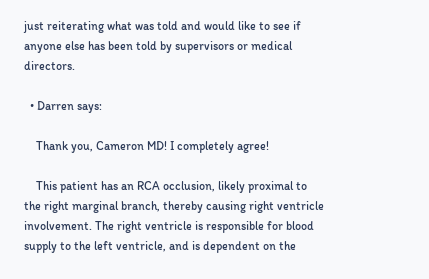just reiterating what was told and would like to see if anyone else has been told by supervisors or medical directors.

  • Darren says:

    Thank you, Cameron MD! I completely agree!

    This patient has an RCA occlusion, likely proximal to the right marginal branch, thereby causing right ventricle involvement. The right ventricle is responsible for blood supply to the left ventricle, and is dependent on the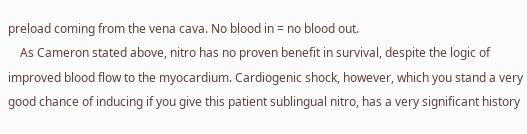preload coming from the vena cava. No blood in = no blood out.
    As Cameron stated above, nitro has no proven benefit in survival, despite the logic of improved blood flow to the myocardium. Cardiogenic shock, however, which you stand a very good chance of inducing if you give this patient sublingual nitro, has a very significant history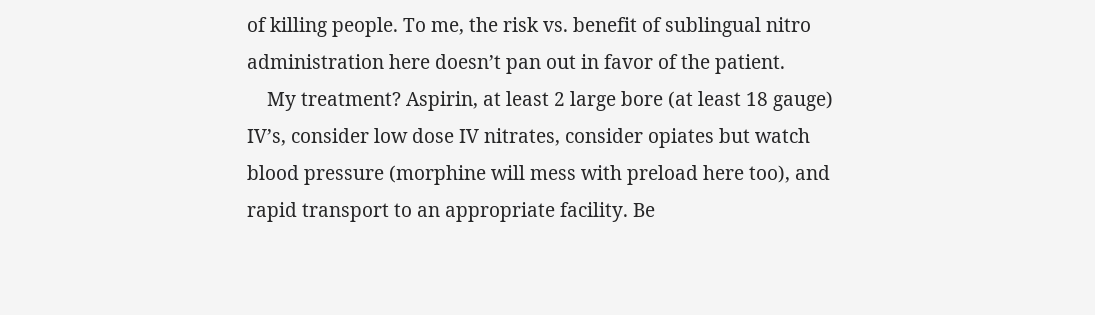of killing people. To me, the risk vs. benefit of sublingual nitro administration here doesn’t pan out in favor of the patient.
    My treatment? Aspirin, at least 2 large bore (at least 18 gauge) IV’s, consider low dose IV nitrates, consider opiates but watch blood pressure (morphine will mess with preload here too), and rapid transport to an appropriate facility. Be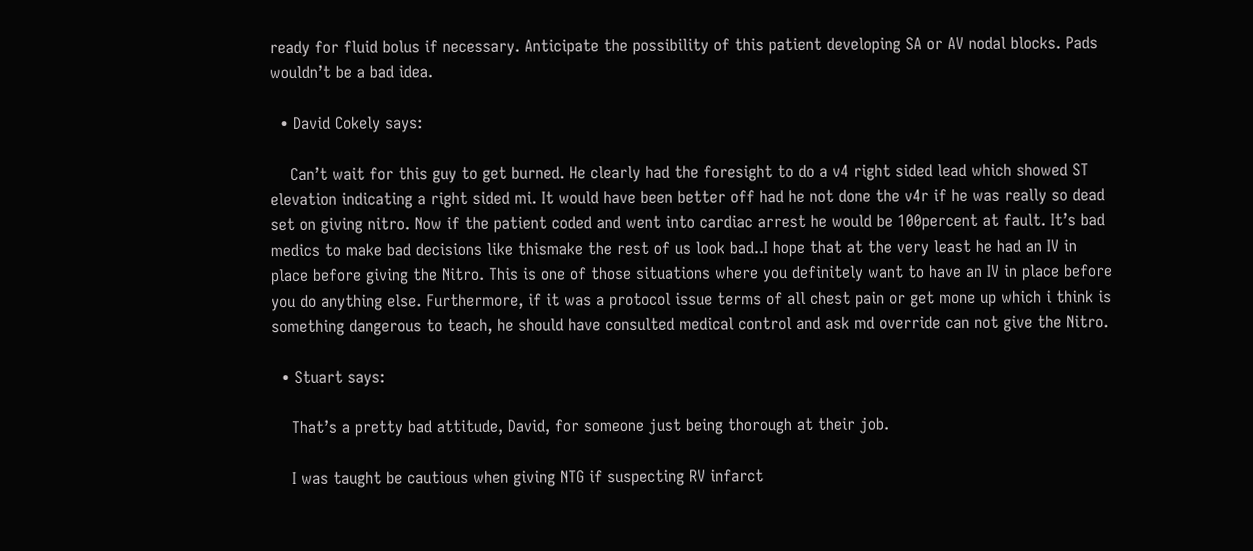ready for fluid bolus if necessary. Anticipate the possibility of this patient developing SA or AV nodal blocks. Pads wouldn’t be a bad idea.

  • David Cokely says:

    Can’t wait for this guy to get burned. He clearly had the foresight to do a v4 right sided lead which showed ST elevation indicating a right sided mi. It would have been better off had he not done the v4r if he was really so dead set on giving nitro. Now if the patient coded and went into cardiac arrest he would be 100percent at fault. It’s bad medics to make bad decisions like thismake the rest of us look bad..I hope that at the very least he had an IV in place before giving the Nitro. This is one of those situations where you definitely want to have an IV in place before you do anything else. Furthermore, if it was a protocol issue terms of all chest pain or get mone up which i think is something dangerous to teach, he should have consulted medical control and ask md override can not give the Nitro.

  • Stuart says:

    That’s a pretty bad attitude, David, for someone just being thorough at their job.

    I was taught be cautious when giving NTG if suspecting RV infarct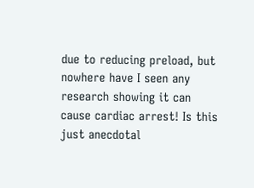due to reducing preload, but nowhere have I seen any research showing it can cause cardiac arrest! Is this just anecdotal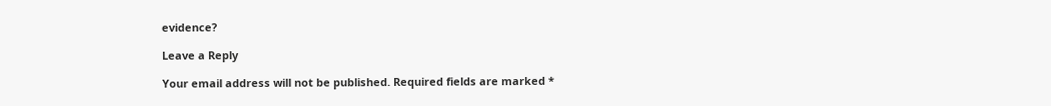evidence?

Leave a Reply

Your email address will not be published. Required fields are marked *